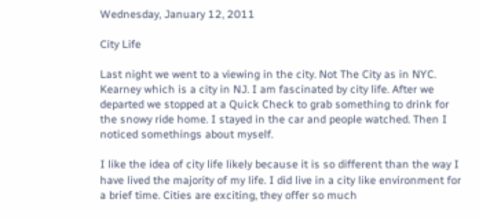Wednesday, January 12, 2011

City Life

Last night we went to a viewing in the city. Not The City as in NYC. Kearney which is a city in NJ. I am fascinated by city life. After we departed we stopped at a Quick Check to grab something to drink for the snowy ride home. I stayed in the car and people watched. Then I noticed somethings about myself.

I like the idea of city life likely because it is so different than the way I have lived the majority of my life. I did live in a city like environment for a brief time. Cities are exciting, they offer so much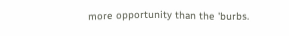more opportunity than the 'burbs.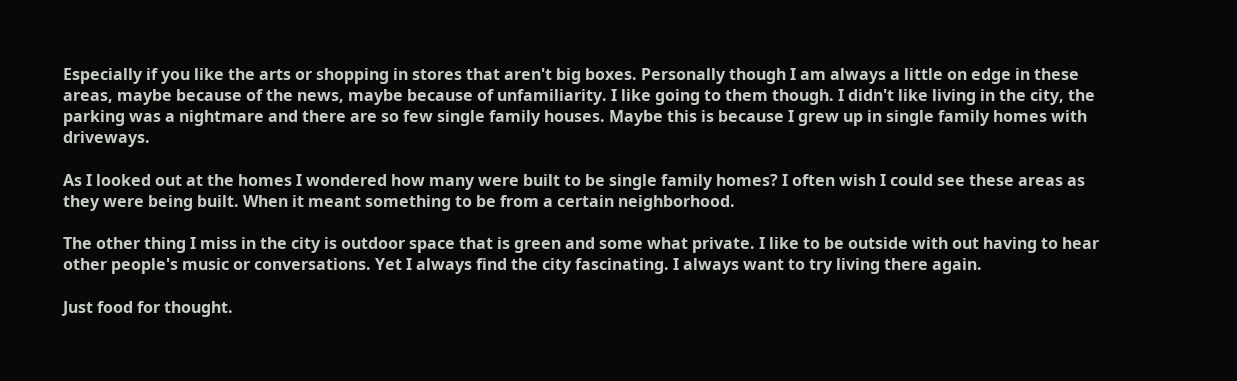Especially if you like the arts or shopping in stores that aren't big boxes. Personally though I am always a little on edge in these areas, maybe because of the news, maybe because of unfamiliarity. I like going to them though. I didn't like living in the city, the parking was a nightmare and there are so few single family houses. Maybe this is because I grew up in single family homes with driveways.

As I looked out at the homes I wondered how many were built to be single family homes? I often wish I could see these areas as they were being built. When it meant something to be from a certain neighborhood.

The other thing I miss in the city is outdoor space that is green and some what private. I like to be outside with out having to hear other people's music or conversations. Yet I always find the city fascinating. I always want to try living there again.

Just food for thought.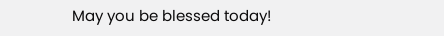May you be blessed today!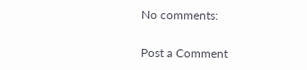No comments:

Post a Comment